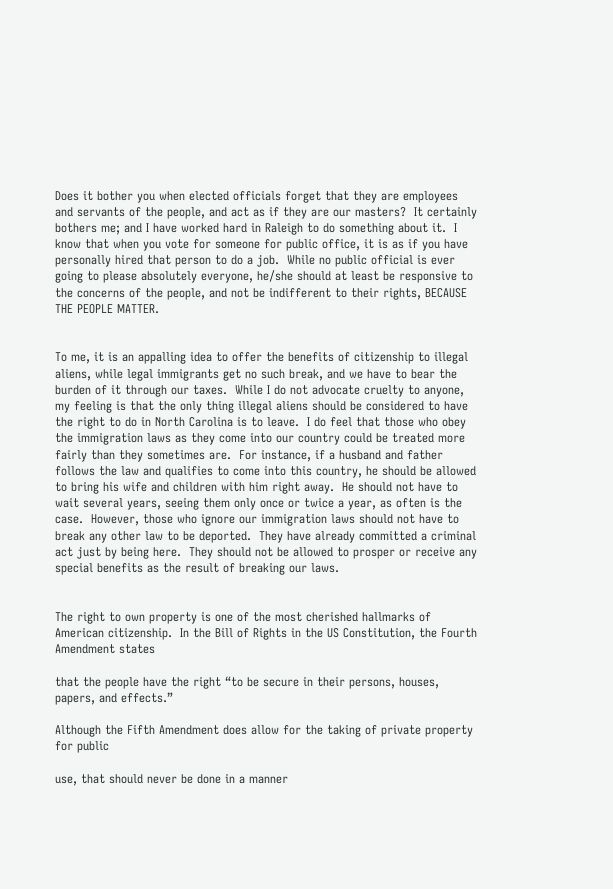Does it bother you when elected officials forget that they are employees and servants of the people, and act as if they are our masters?  It certainly bothers me; and I have worked hard in Raleigh to do something about it.  I know that when you vote for someone for public office, it is as if you have personally hired that person to do a job.  While no public official is ever going to please absolutely everyone, he/she should at least be responsive to the concerns of the people, and not be indifferent to their rights, BECAUSE THE PEOPLE MATTER.


To me, it is an appalling idea to offer the benefits of citizenship to illegal aliens, while legal immigrants get no such break, and we have to bear the burden of it through our taxes.  While I do not advocate cruelty to anyone, my feeling is that the only thing illegal aliens should be considered to have the right to do in North Carolina is to leave.  I do feel that those who obey the immigration laws as they come into our country could be treated more fairly than they sometimes are.  For instance, if a husband and father follows the law and qualifies to come into this country, he should be allowed to bring his wife and children with him right away.  He should not have to wait several years, seeing them only once or twice a year, as often is the case.  However, those who ignore our immigration laws should not have to break any other law to be deported.  They have already committed a criminal act just by being here.  They should not be allowed to prosper or receive any special benefits as the result of breaking our laws.


The right to own property is one of the most cherished hallmarks of American citizenship.  In the Bill of Rights in the US Constitution, the Fourth Amendment states

that the people have the right “to be secure in their persons, houses, papers, and effects.”

Although the Fifth Amendment does allow for the taking of private property for public

use, that should never be done in a manner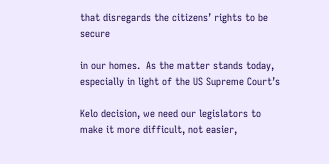that disregards the citizens’ rights to be secure

in our homes.  As the matter stands today, especially in light of the US Supreme Court’s

Kelo decision, we need our legislators to make it more difficult, not easier,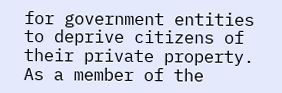for government entities to deprive citizens of their private property.  As a member of the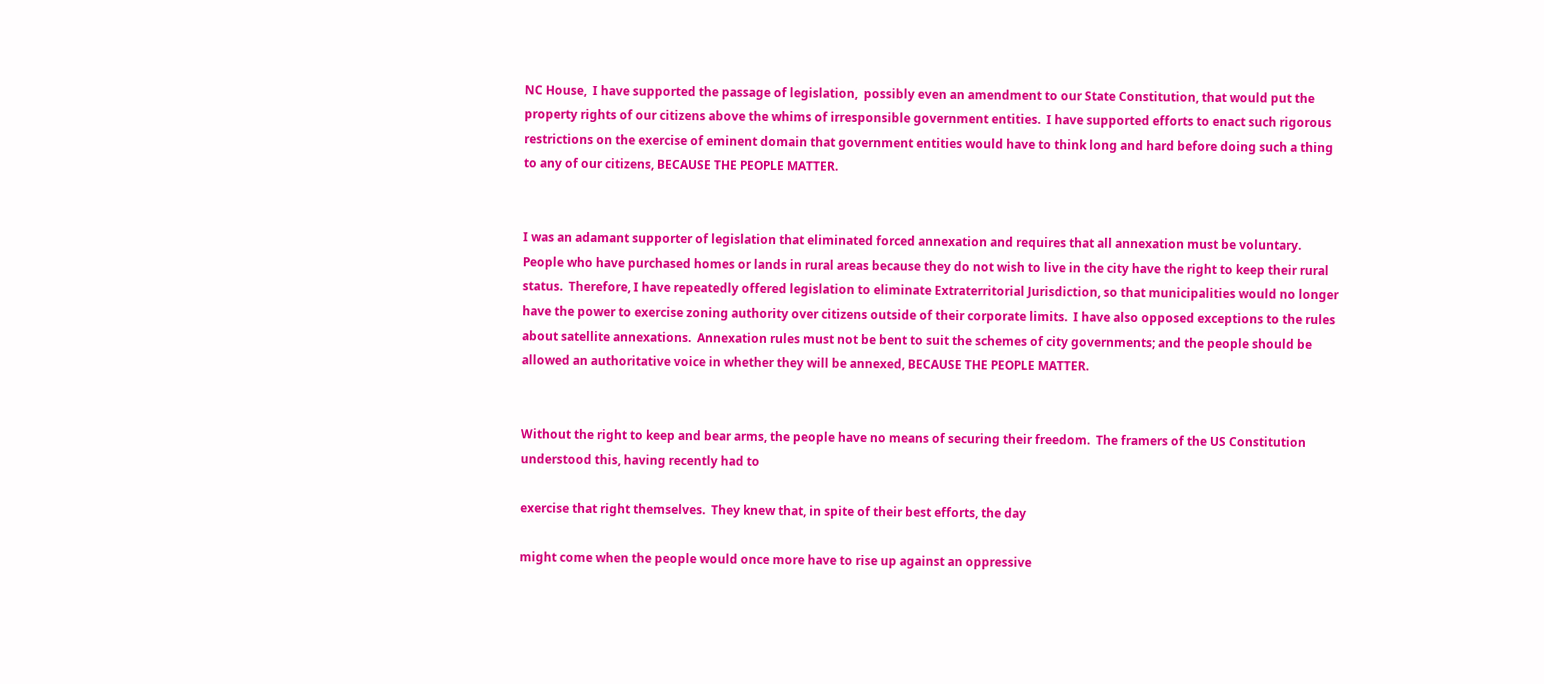NC House,  I have supported the passage of legislation,  possibly even an amendment to our State Constitution, that would put the property rights of our citizens above the whims of irresponsible government entities.  I have supported efforts to enact such rigorous restrictions on the exercise of eminent domain that government entities would have to think long and hard before doing such a thing to any of our citizens, BECAUSE THE PEOPLE MATTER.


I was an adamant supporter of legislation that eliminated forced annexation and requires that all annexation must be voluntary.  People who have purchased homes or lands in rural areas because they do not wish to live in the city have the right to keep their rural status.  Therefore, I have repeatedly offered legislation to eliminate Extraterritorial Jurisdiction, so that municipalities would no longer have the power to exercise zoning authority over citizens outside of their corporate limits.  I have also opposed exceptions to the rules about satellite annexations.  Annexation rules must not be bent to suit the schemes of city governments; and the people should be allowed an authoritative voice in whether they will be annexed, BECAUSE THE PEOPLE MATTER.


Without the right to keep and bear arms, the people have no means of securing their freedom.  The framers of the US Constitution understood this, having recently had to

exercise that right themselves.  They knew that, in spite of their best efforts, the day

might come when the people would once more have to rise up against an oppressive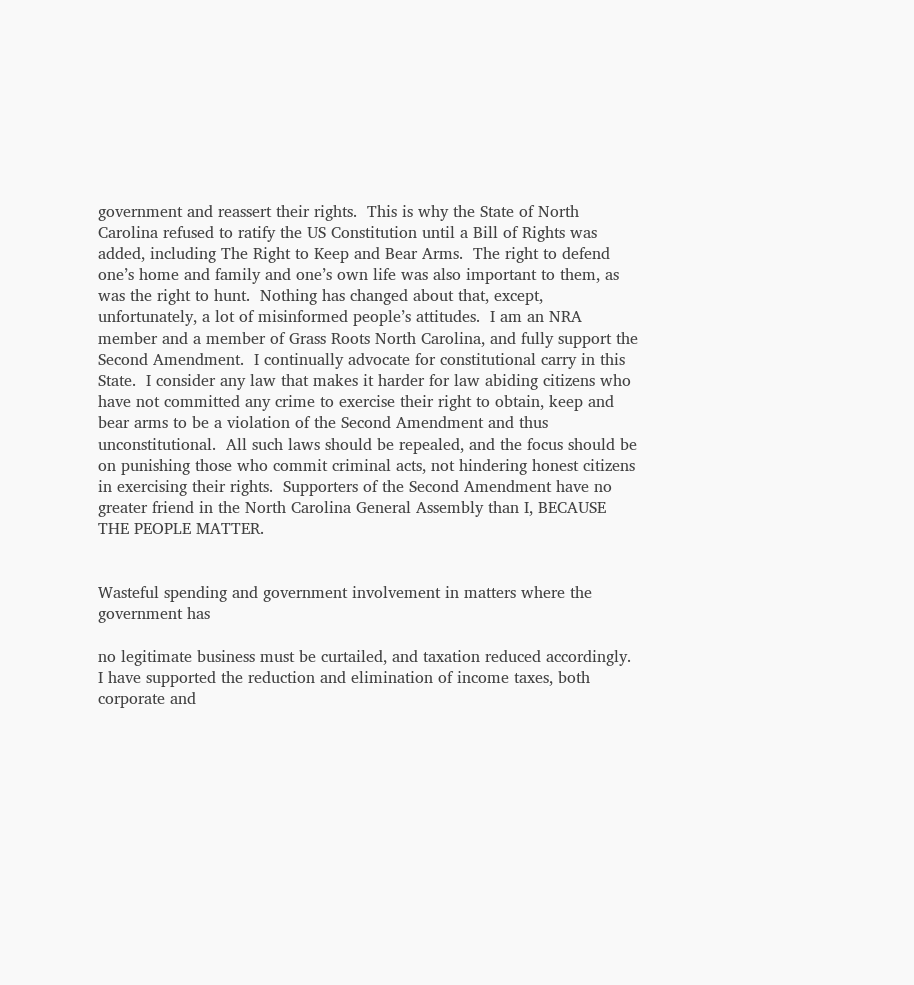government and reassert their rights.  This is why the State of North Carolina refused to ratify the US Constitution until a Bill of Rights was added, including The Right to Keep and Bear Arms.  The right to defend one’s home and family and one’s own life was also important to them, as was the right to hunt.  Nothing has changed about that, except, unfortunately, a lot of misinformed people’s attitudes.  I am an NRA member and a member of Grass Roots North Carolina, and fully support the Second Amendment.  I continually advocate for constitutional carry in this State.  I consider any law that makes it harder for law abiding citizens who have not committed any crime to exercise their right to obtain, keep and bear arms to be a violation of the Second Amendment and thus unconstitutional.  All such laws should be repealed, and the focus should be on punishing those who commit criminal acts, not hindering honest citizens in exercising their rights.  Supporters of the Second Amendment have no greater friend in the North Carolina General Assembly than I, BECAUSE THE PEOPLE MATTER.


Wasteful spending and government involvement in matters where the government has

no legitimate business must be curtailed, and taxation reduced accordingly.  I have supported the reduction and elimination of income taxes, both corporate and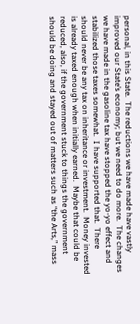personal, in this State.  The reductions we have made have vastly improved our State’s economy; but we need to do more.  The changes we have made in the gasoline tax have stopped the yo-yo effect and stabilized those taxes somewhat.  I have supported that.  There should never be any tax on inheritance or investment.  Money invested is already taxed enough when initially earned.  Maybe that could be reduced, also, if the government stuck to things the government should be doing and stayed out of matters such as “the Arts,” mass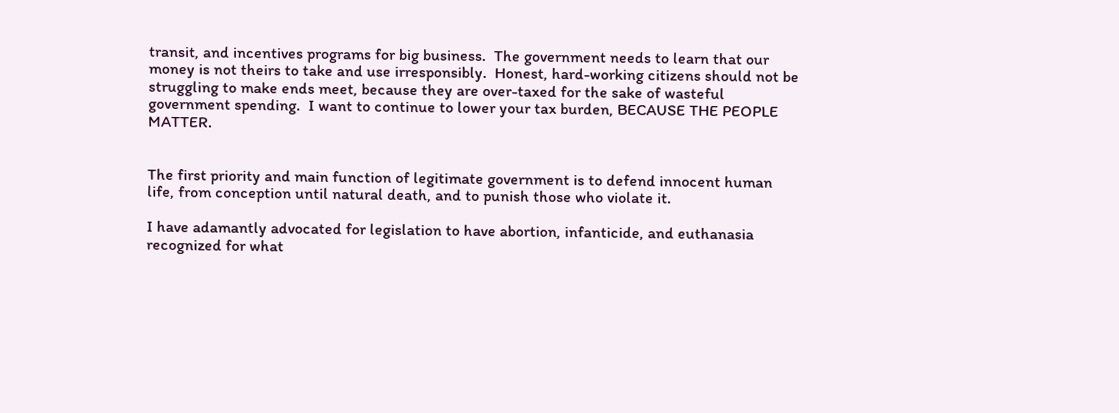transit, and incentives programs for big business.  The government needs to learn that our money is not theirs to take and use irresponsibly.  Honest, hard-working citizens should not be struggling to make ends meet, because they are over-taxed for the sake of wasteful government spending.  I want to continue to lower your tax burden, BECAUSE THE PEOPLE MATTER.


The first priority and main function of legitimate government is to defend innocent human life, from conception until natural death, and to punish those who violate it.

I have adamantly advocated for legislation to have abortion, infanticide, and euthanasia recognized for what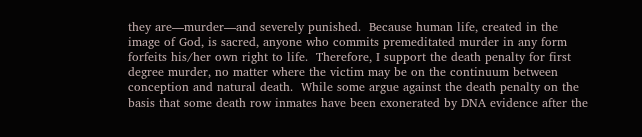they are—murder—and severely punished.  Because human life, created in the image of God, is sacred, anyone who commits premeditated murder in any form forfeits his/her own right to life.  Therefore, I support the death penalty for first degree murder, no matter where the victim may be on the continuum between conception and natural death.  While some argue against the death penalty on the basis that some death row inmates have been exonerated by DNA evidence after the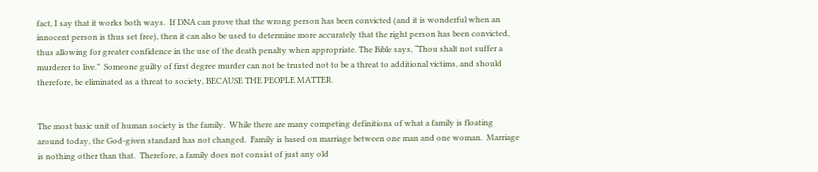fact, I say that it works both ways.  If DNA can prove that the wrong person has been convicted (and it is wonderful when an innocent person is thus set free), then it can also be used to determine more accurately that the right person has been convicted, thus allowing for greater confidence in the use of the death penalty when appropriate. The Bible says, “Thou shalt not suffer a murderer to live.”  Someone guilty of first degree murder can not be trusted not to be a threat to additional victims, and should therefore, be eliminated as a threat to society, BECAUSE THE PEOPLE MATTER.


The most basic unit of human society is the family.  While there are many competing definitions of what a family is floating around today, the God-given standard has not changed.  Family is based on marriage between one man and one woman.  Marriage is nothing other than that.  Therefore, a family does not consist of just any old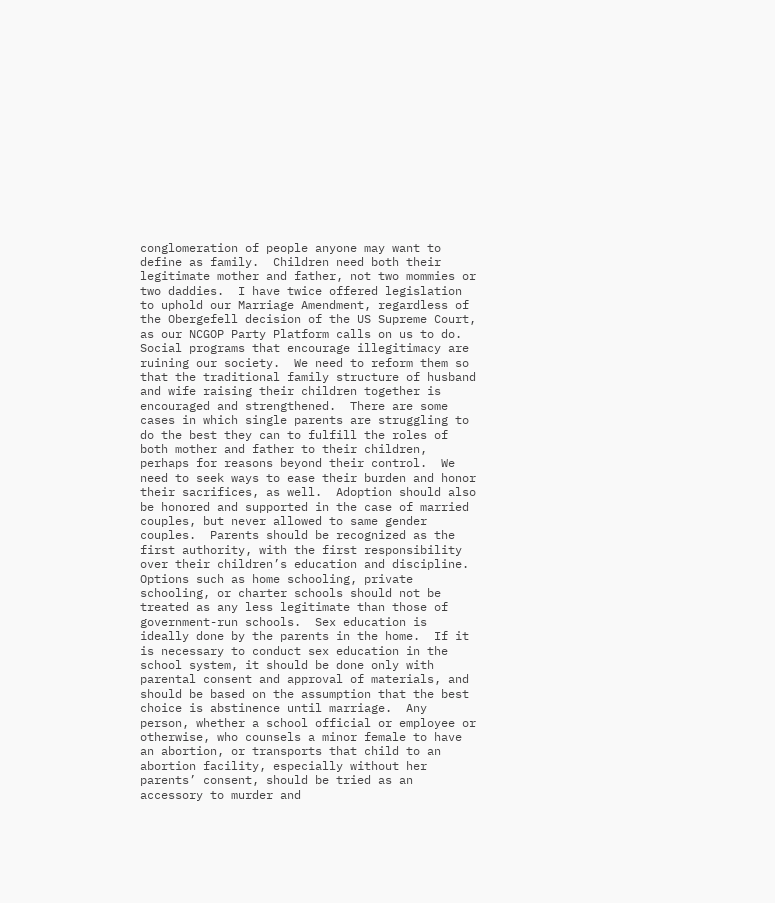conglomeration of people anyone may want to define as family.  Children need both their legitimate mother and father, not two mommies or two daddies.  I have twice offered legislation to uphold our Marriage Amendment, regardless of the Obergefell decision of the US Supreme Court, as our NCGOP Party Platform calls on us to do.   Social programs that encourage illegitimacy are ruining our society.  We need to reform them so that the traditional family structure of husband and wife raising their children together is encouraged and strengthened.  There are some cases in which single parents are struggling to do the best they can to fulfill the roles of both mother and father to their children, perhaps for reasons beyond their control.  We need to seek ways to ease their burden and honor their sacrifices, as well.  Adoption should also be honored and supported in the case of married couples, but never allowed to same gender couples.  Parents should be recognized as the first authority, with the first responsibility over their children’s education and discipline.  Options such as home schooling, private schooling, or charter schools should not be treated as any less legitimate than those of government-run schools.  Sex education is ideally done by the parents in the home.  If it is necessary to conduct sex education in the school system, it should be done only with parental consent and approval of materials, and should be based on the assumption that the best choice is abstinence until marriage.  Any person, whether a school official or employee or otherwise, who counsels a minor female to have an abortion, or transports that child to an abortion facility, especially without her parents’ consent, should be tried as an accessory to murder and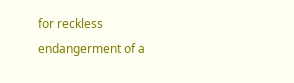for reckless endangerment of a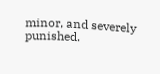minor, and severely punished.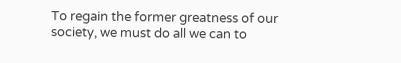To regain the former greatness of our society, we must do all we can to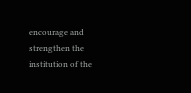encourage and strengthen the institution of the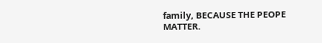family, BECAUSE THE PEOPE MATTER.